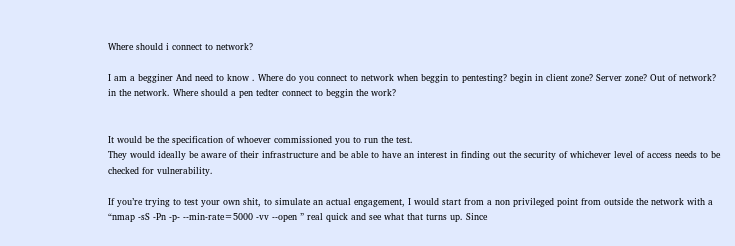Where should i connect to network?

I am a begginer And need to know . Where do you connect to network when beggin to pentesting? begin in client zone? Server zone? Out of network? in the network. Where should a pen tedter connect to beggin the work?


It would be the specification of whoever commissioned you to run the test.
They would ideally be aware of their infrastructure and be able to have an interest in finding out the security of whichever level of access needs to be checked for vulnerability.

If you’re trying to test your own shit, to simulate an actual engagement, I would start from a non privileged point from outside the network with a “nmap -sS -Pn -p- --min-rate=5000 -vv --open ” real quick and see what that turns up. Since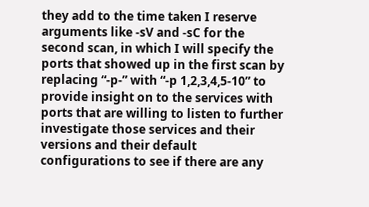they add to the time taken I reserve arguments like -sV and -sC for the second scan, in which I will specify the ports that showed up in the first scan by replacing “-p-” with “-p 1,2,3,4,5-10” to provide insight on to the services with ports that are willing to listen to further investigate those services and their versions and their default configurations to see if there are any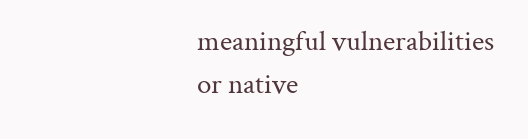meaningful vulnerabilities or native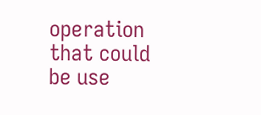operation that could be use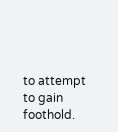to attempt to gain foothold.